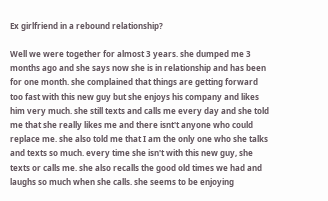Ex girlfriend in a rebound relationship?

Well we were together for almost 3 years. she dumped me 3 months ago and she says now she is in relationship and has been for one month. she complained that things are getting forward too fast with this new guy but she enjoys his company and likes him very much. she still texts and calls me every day and she told me that she really likes me and there isnt't anyone who could replace me. she also told me that I am the only one who she talks and texts so much. every time she isn't with this new guy, she texts or calls me. she also recalls the good old times we had and laughs so much when she calls. she seems to be enjoying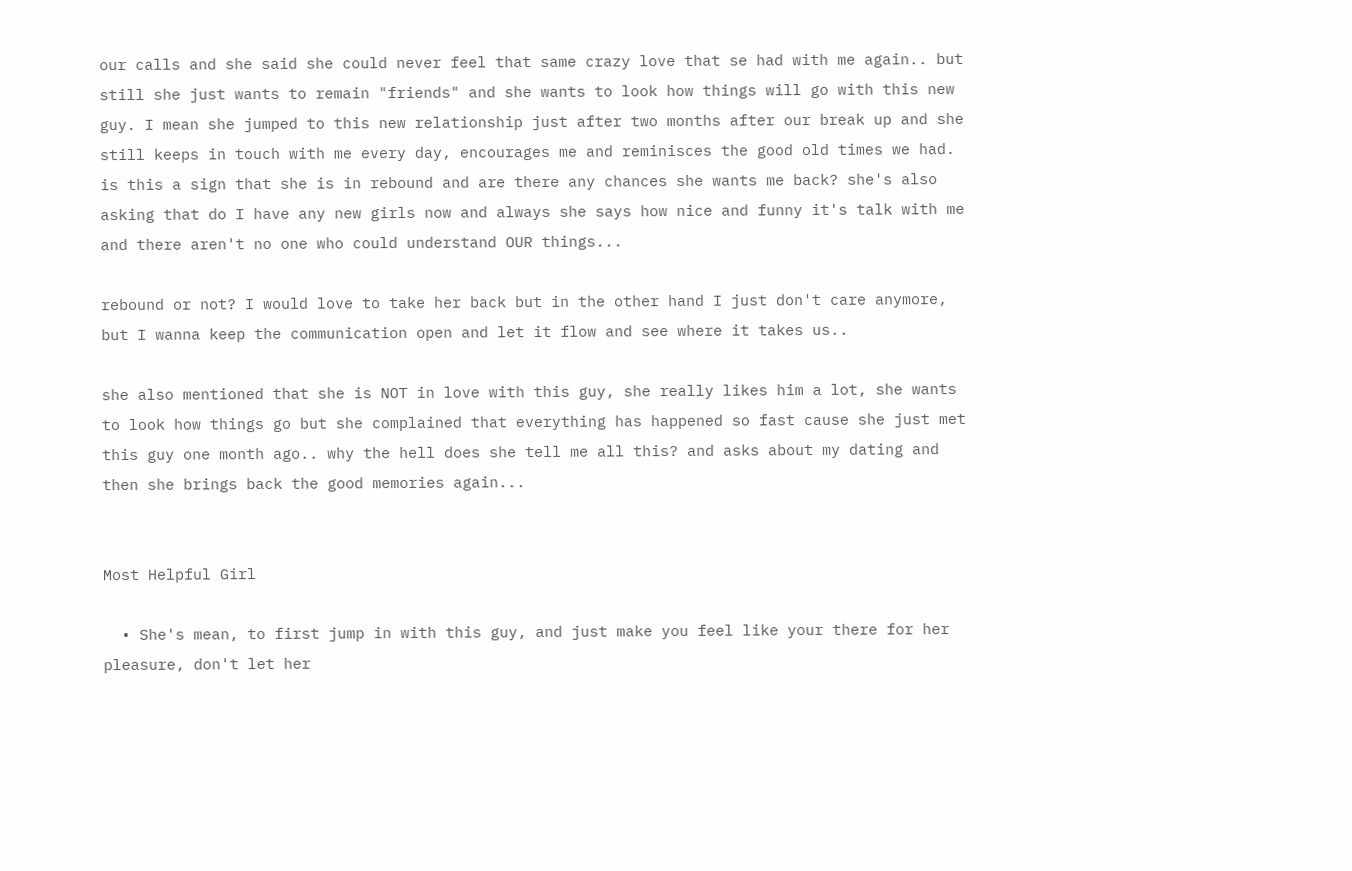our calls and she said she could never feel that same crazy love that se had with me again.. but still she just wants to remain "friends" and she wants to look how things will go with this new guy. I mean she jumped to this new relationship just after two months after our break up and she still keeps in touch with me every day, encourages me and reminisces the good old times we had. is this a sign that she is in rebound and are there any chances she wants me back? she's also asking that do I have any new girls now and always she says how nice and funny it's talk with me and there aren't no one who could understand OUR things...

rebound or not? I would love to take her back but in the other hand I just don't care anymore, but I wanna keep the communication open and let it flow and see where it takes us..

she also mentioned that she is NOT in love with this guy, she really likes him a lot, she wants to look how things go but she complained that everything has happened so fast cause she just met this guy one month ago.. why the hell does she tell me all this? and asks about my dating and then she brings back the good memories again...


Most Helpful Girl

  • She's mean, to first jump in with this guy, and just make you feel like your there for her pleasure, don't let her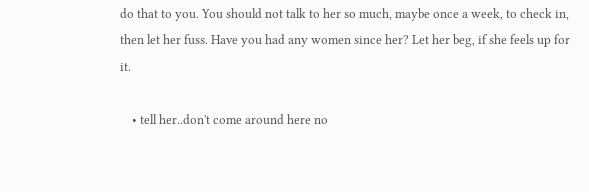do that to you. You should not talk to her so much, maybe once a week, to check in, then let her fuss. Have you had any women since her? Let her beg, if she feels up for it.

    • tell her..don't come around here no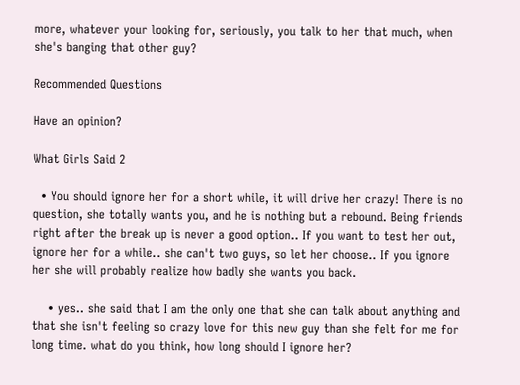more, whatever your looking for, seriously, you talk to her that much, when she's banging that other guy?

Recommended Questions

Have an opinion?

What Girls Said 2

  • You should ignore her for a short while, it will drive her crazy! There is no question, she totally wants you, and he is nothing but a rebound. Being friends right after the break up is never a good option.. If you want to test her out, ignore her for a while.. she can't two guys, so let her choose.. If you ignore her she will probably realize how badly she wants you back.

    • yes.. she said that I am the only one that she can talk about anything and that she isn't feeling so crazy love for this new guy than she felt for me for long time. what do you think, how long should I ignore her?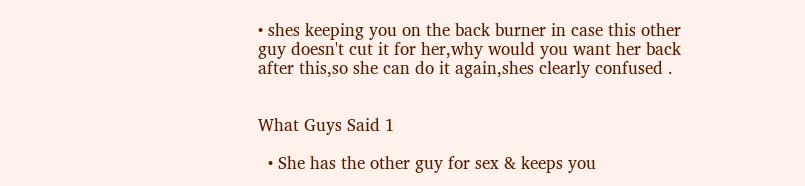• shes keeping you on the back burner in case this other guy doesn't cut it for her,why would you want her back after this,so she can do it again,shes clearly confused .


What Guys Said 1

  • She has the other guy for sex & keeps you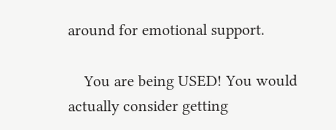around for emotional support.

    You are being USED! You would actually consider getting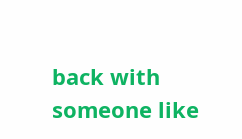back with someone like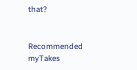that?


Recommended myTakes